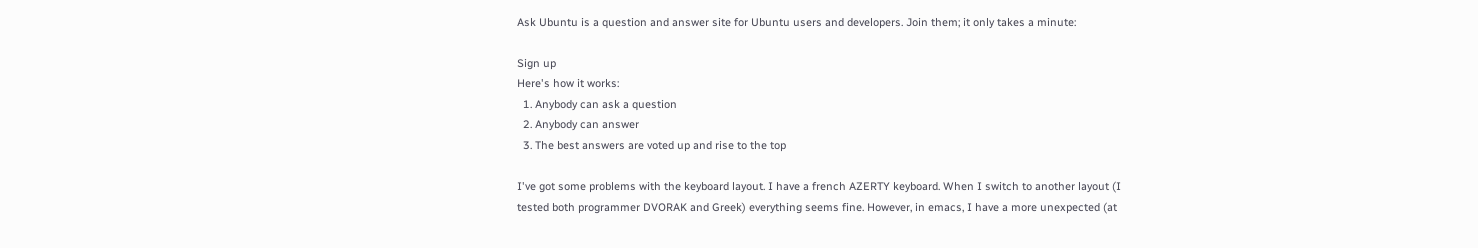Ask Ubuntu is a question and answer site for Ubuntu users and developers. Join them; it only takes a minute:

Sign up
Here's how it works:
  1. Anybody can ask a question
  2. Anybody can answer
  3. The best answers are voted up and rise to the top

I've got some problems with the keyboard layout. I have a french AZERTY keyboard. When I switch to another layout (I tested both programmer DVORAK and Greek) everything seems fine. However, in emacs, I have a more unexpected (at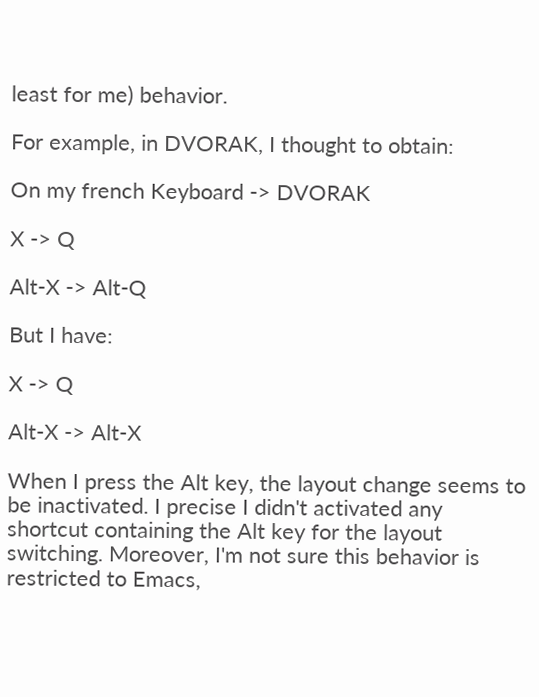least for me) behavior.

For example, in DVORAK, I thought to obtain:

On my french Keyboard -> DVORAK

X -> Q

Alt-X -> Alt-Q

But I have:

X -> Q

Alt-X -> Alt-X

When I press the Alt key, the layout change seems to be inactivated. I precise I didn't activated any shortcut containing the Alt key for the layout switching. Moreover, I'm not sure this behavior is restricted to Emacs,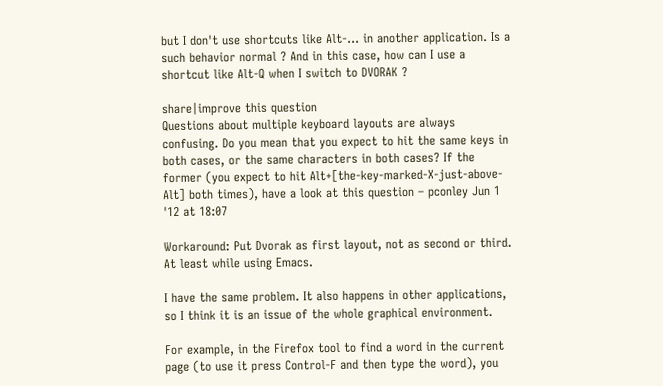but I don't use shortcuts like Alt-... in another application. Is a such behavior normal ? And in this case, how can I use a shortcut like Alt-Q when I switch to DVORAK ?

share|improve this question
Questions about multiple keyboard layouts are always confusing. Do you mean that you expect to hit the same keys in both cases, or the same characters in both cases? If the former (you expect to hit Alt+[the-key-marked-X-just-above-Alt] both times), have a look at this question – pconley Jun 1 '12 at 18:07

Workaround: Put Dvorak as first layout, not as second or third. At least while using Emacs.

I have the same problem. It also happens in other applications, so I think it is an issue of the whole graphical environment.

For example, in the Firefox tool to find a word in the current page (to use it press Control-F and then type the word), you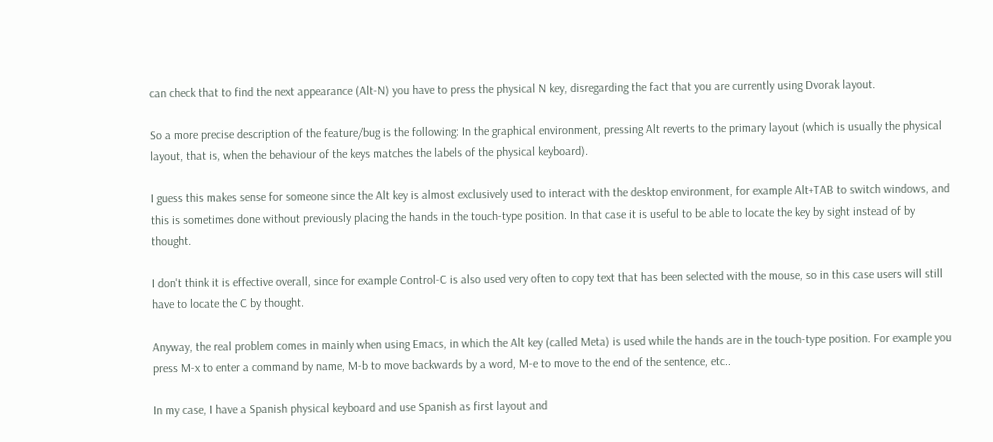can check that to find the next appearance (Alt-N) you have to press the physical N key, disregarding the fact that you are currently using Dvorak layout.

So a more precise description of the feature/bug is the following: In the graphical environment, pressing Alt reverts to the primary layout (which is usually the physical layout, that is, when the behaviour of the keys matches the labels of the physical keyboard).

I guess this makes sense for someone since the Alt key is almost exclusively used to interact with the desktop environment, for example Alt+TAB to switch windows, and this is sometimes done without previously placing the hands in the touch-type position. In that case it is useful to be able to locate the key by sight instead of by thought.

I don't think it is effective overall, since for example Control-C is also used very often to copy text that has been selected with the mouse, so in this case users will still have to locate the C by thought.

Anyway, the real problem comes in mainly when using Emacs, in which the Alt key (called Meta) is used while the hands are in the touch-type position. For example you press M-x to enter a command by name, M-b to move backwards by a word, M-e to move to the end of the sentence, etc..

In my case, I have a Spanish physical keyboard and use Spanish as first layout and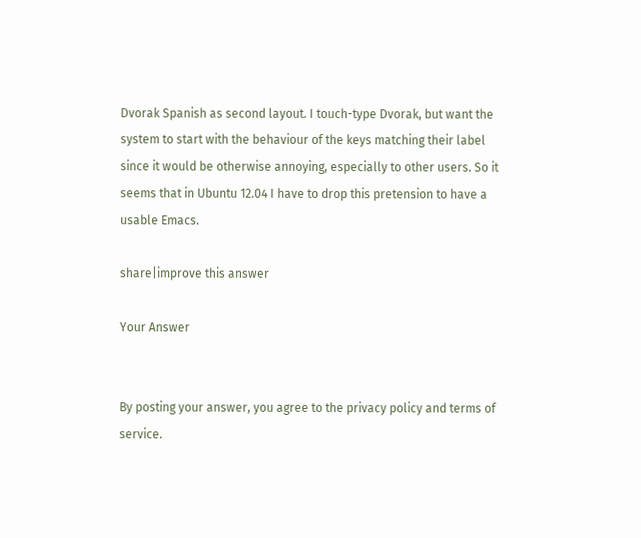Dvorak Spanish as second layout. I touch-type Dvorak, but want the system to start with the behaviour of the keys matching their label since it would be otherwise annoying, especially to other users. So it seems that in Ubuntu 12.04 I have to drop this pretension to have a usable Emacs.

share|improve this answer

Your Answer


By posting your answer, you agree to the privacy policy and terms of service.